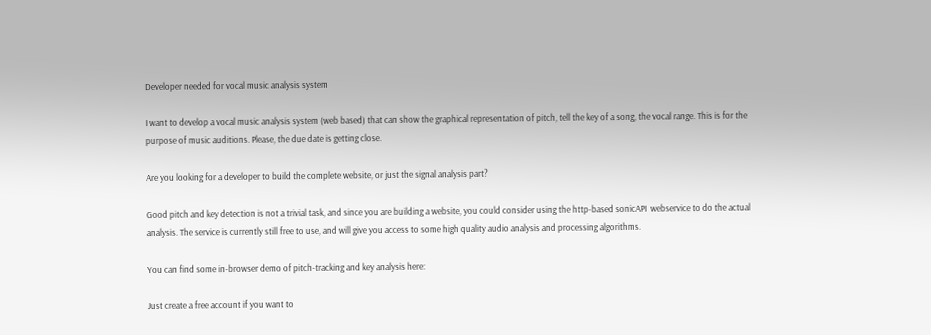Developer needed for vocal music analysis system

I want to develop a vocal music analysis system (web based) that can show the graphical representation of pitch, tell the key of a song, the vocal range. This is for the purpose of music auditions. Please, the due date is getting close.

Are you looking for a developer to build the complete website, or just the signal analysis part?

Good pitch and key detection is not a trivial task, and since you are building a website, you could consider using the http-based sonicAPI  webservice to do the actual analysis. The service is currently still free to use, and will give you access to some high quality audio analysis and processing algorithms.

You can find some in-browser demo of pitch-tracking and key analysis here:

Just create a free account if you want to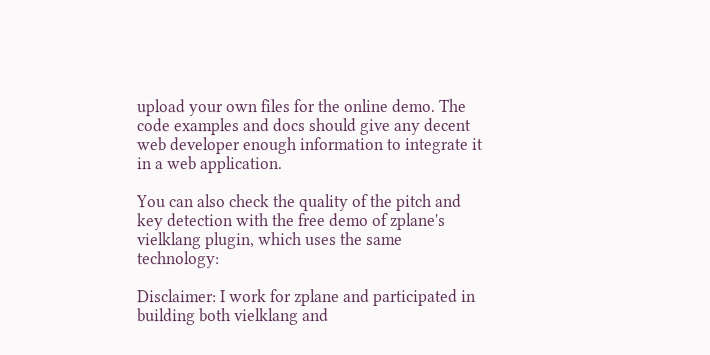upload your own files for the online demo. The code examples and docs should give any decent web developer enough information to integrate it in a web application.

You can also check the quality of the pitch and key detection with the free demo of zplane's vielklang plugin, which uses the same technology:

Disclaimer: I work for zplane and participated in building both vielklang and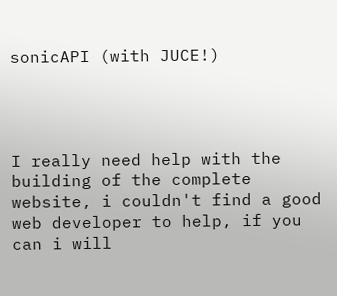sonicAPI (with JUCE!)




I really need help with the building of the complete website, i couldn't find a good web developer to help, if you can i will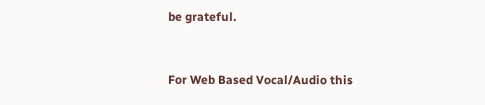be grateful.


For Web Based Vocal/Audio this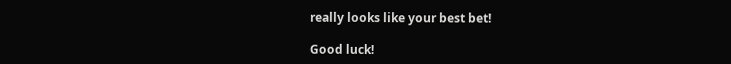really looks like your best bet!

Good luck!